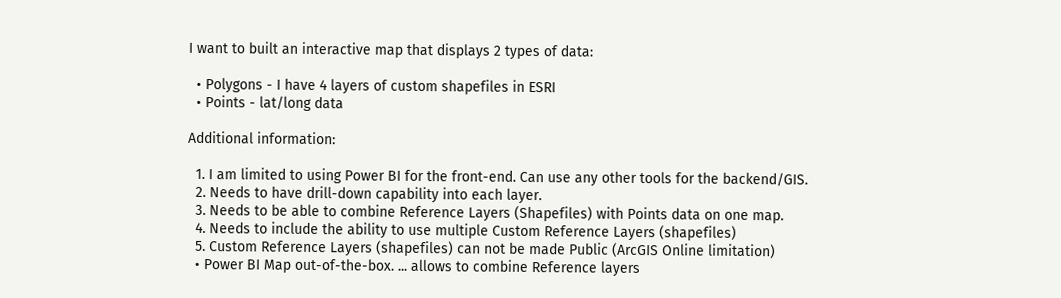I want to built an interactive map that displays 2 types of data:

  • Polygons - I have 4 layers of custom shapefiles in ESRI
  • Points - lat/long data

Additional information:

  1. I am limited to using Power BI for the front-end. Can use any other tools for the backend/GIS.
  2. Needs to have drill-down capability into each layer.
  3. Needs to be able to combine Reference Layers (Shapefiles) with Points data on one map.
  4. Needs to include the ability to use multiple Custom Reference Layers (shapefiles)
  5. Custom Reference Layers (shapefiles) can not be made Public (ArcGIS Online limitation)
  • Power BI Map out-of-the-box. ... allows to combine Reference layers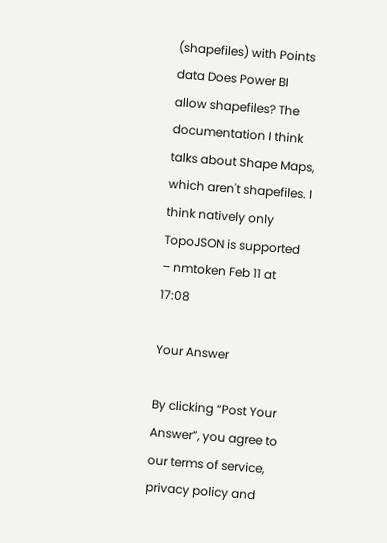(shapefiles) with Points data Does Power BI allow shapefiles? The documentation I think talks about Shape Maps, which aren't shapefiles. I think natively only TopoJSON is supported – nmtoken Feb 11 at 17:08

Your Answer

By clicking “Post Your Answer”, you agree to our terms of service, privacy policy and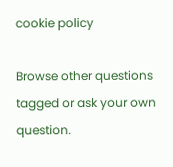cookie policy

Browse other questions tagged or ask your own question.